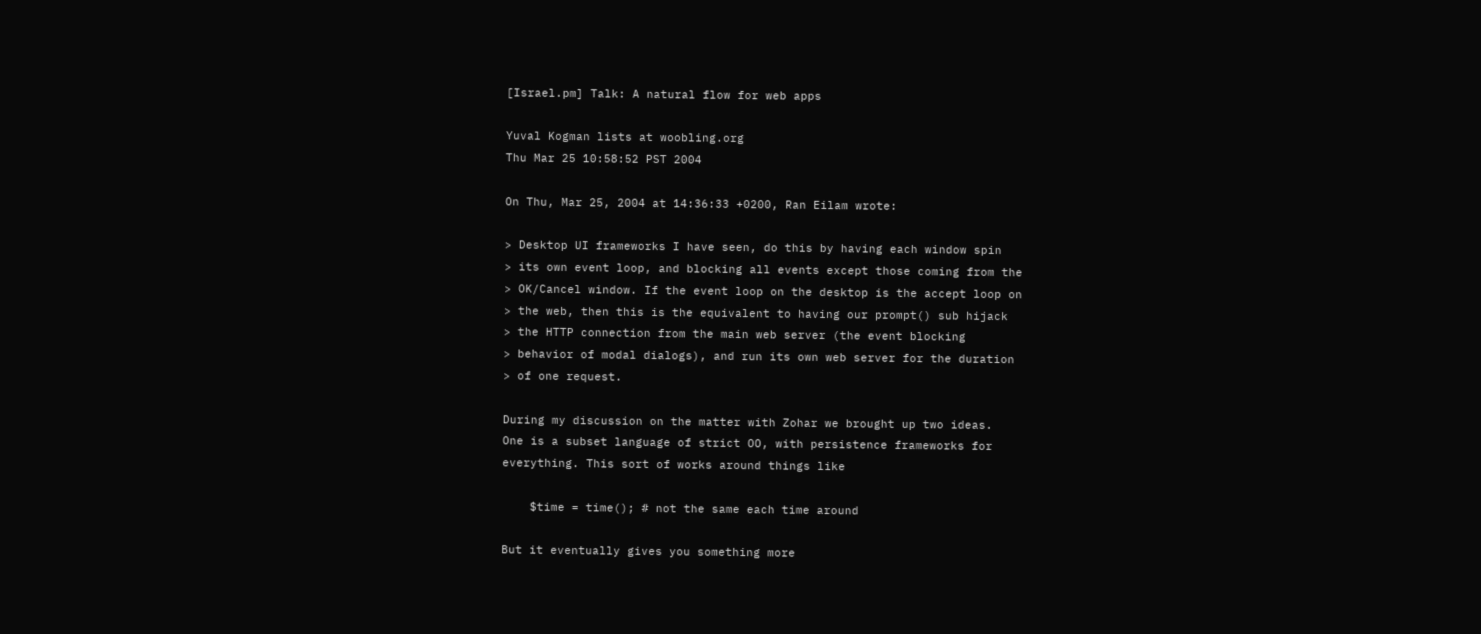[Israel.pm] Talk: A natural flow for web apps

Yuval Kogman lists at woobling.org
Thu Mar 25 10:58:52 PST 2004

On Thu, Mar 25, 2004 at 14:36:33 +0200, Ran Eilam wrote:

> Desktop UI frameworks I have seen, do this by having each window spin
> its own event loop, and blocking all events except those coming from the
> OK/Cancel window. If the event loop on the desktop is the accept loop on
> the web, then this is the equivalent to having our prompt() sub hijack
> the HTTP connection from the main web server (the event blocking
> behavior of modal dialogs), and run its own web server for the duration
> of one request.

During my discussion on the matter with Zohar we brought up two ideas.
One is a subset language of strict OO, with persistence frameworks for
everything. This sort of works around things like

    $time = time(); # not the same each time around

But it eventually gives you something more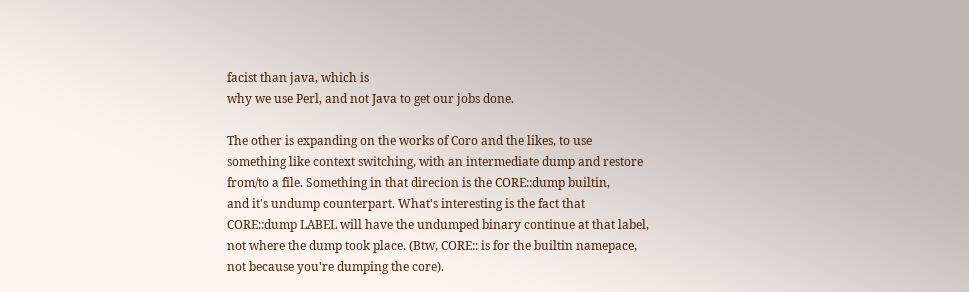facist than java, which is
why we use Perl, and not Java to get our jobs done.

The other is expanding on the works of Coro and the likes, to use
something like context switching, with an intermediate dump and restore
from/to a file. Something in that direcion is the CORE::dump builtin,
and it's undump counterpart. What's interesting is the fact that
CORE::dump LABEL will have the undumped binary continue at that label,
not where the dump took place. (Btw, CORE:: is for the builtin namepace,
not because you're dumping the core).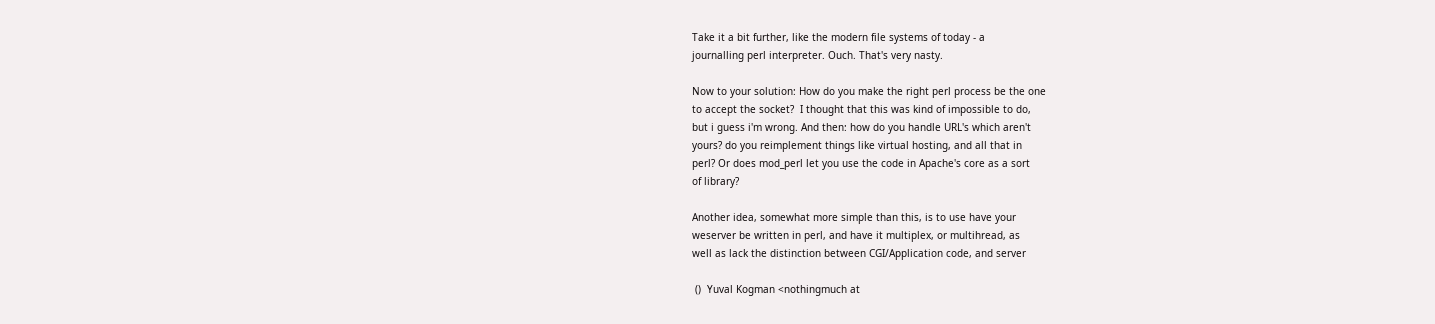Take it a bit further, like the modern file systems of today - a
journalling perl interpreter. Ouch. That's very nasty.

Now to your solution: How do you make the right perl process be the one
to accept the socket?  I thought that this was kind of impossible to do,
but i guess i'm wrong. And then: how do you handle URL's which aren't
yours? do you reimplement things like virtual hosting, and all that in
perl? Or does mod_perl let you use the code in Apache's core as a sort
of library?

Another idea, somewhat more simple than this, is to use have your
weserver be written in perl, and have it multiplex, or multihread, as
well as lack the distinction between CGI/Application code, and server

 ()  Yuval Kogman <nothingmuch at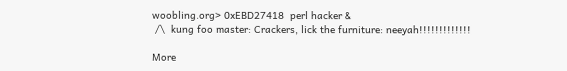woobling.org> 0xEBD27418  perl hacker &
 /\  kung foo master: Crackers, lick the furniture: neeyah!!!!!!!!!!!!!

More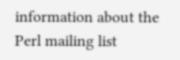information about the Perl mailing list